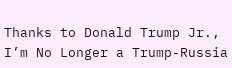Thanks to Donald Trump Jr., I’m No Longer a Trump-Russia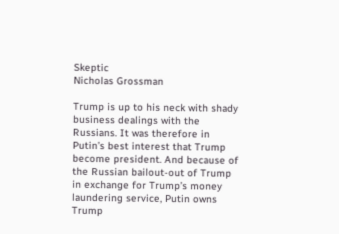Skeptic
Nicholas Grossman

Trump is up to his neck with shady business dealings with the Russians. It was therefore in Putin’s best interest that Trump become president. And because of the Russian bailout-out of Trump in exchange for Trump’s money laundering service, Putin owns Trump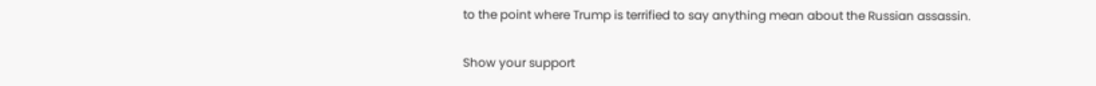to the point where Trump is terrified to say anything mean about the Russian assassin.

Show your support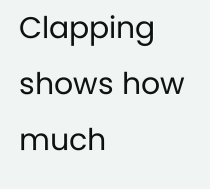Clapping shows how much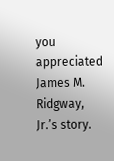you appreciated James M. Ridgway, Jr.’s story.